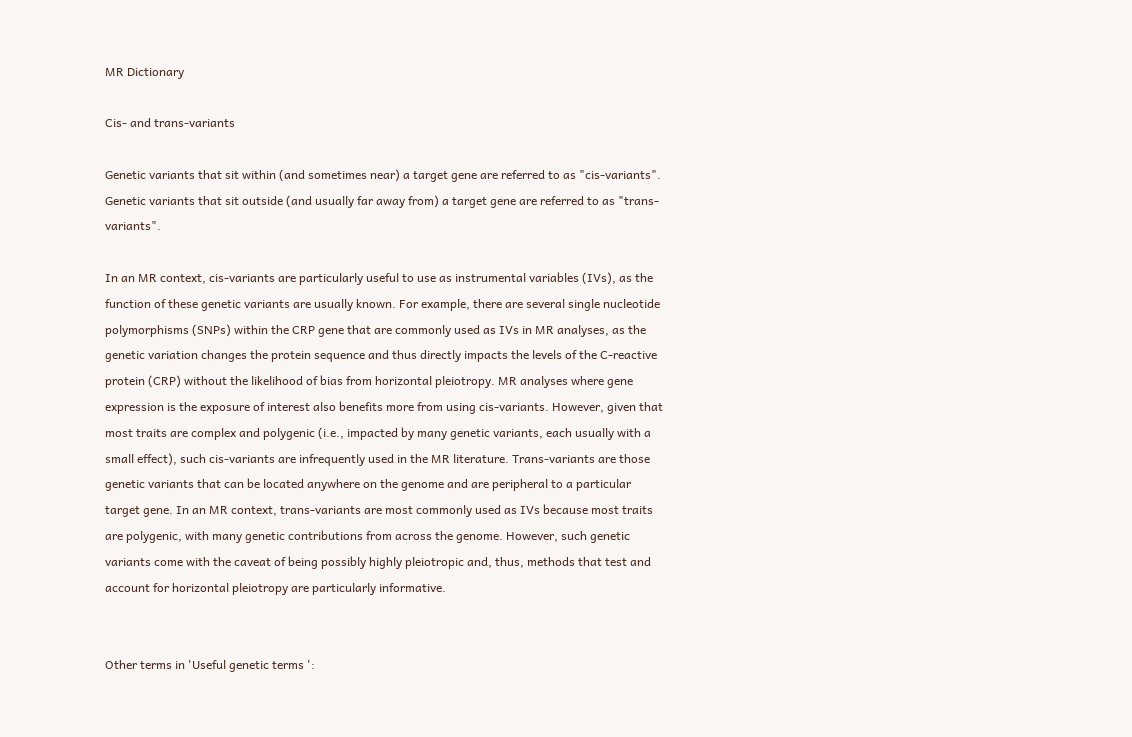MR Dictionary

Cis- and trans-variants

Genetic variants that sit within (and sometimes near) a target gene are referred to as "cis-variants". Genetic variants that sit outside (and usually far away from) a target gene are referred to as "trans-variants".

In an MR context, cis-variants are particularly useful to use as instrumental variables (IVs), as the function of these genetic variants are usually known. For example, there are several single nucleotide polymorphisms (SNPs) within the CRP gene that are commonly used as IVs in MR analyses, as the genetic variation changes the protein sequence and thus directly impacts the levels of the C-reactive protein (CRP) without the likelihood of bias from horizontal pleiotropy. MR analyses where gene expression is the exposure of interest also benefits more from using cis-variants. However, given that most traits are complex and polygenic (i.e., impacted by many genetic variants, each usually with a small effect), such cis-variants are infrequently used in the MR literature. Trans-variants are those genetic variants that can be located anywhere on the genome and are peripheral to a particular target gene. In an MR context, trans-variants are most commonly used as IVs because most traits are polygenic, with many genetic contributions from across the genome. However, such genetic variants come with the caveat of being possibly highly pleiotropic and, thus, methods that test and account for horizontal pleiotropy are particularly informative.


Other terms in 'Useful genetic terms ':